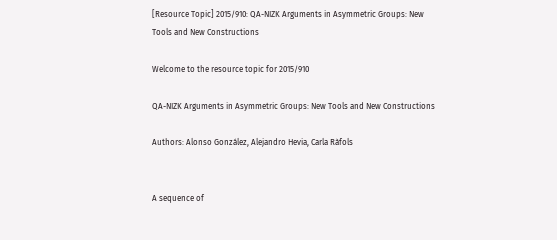[Resource Topic] 2015/910: QA-NIZK Arguments in Asymmetric Groups: New Tools and New Constructions

Welcome to the resource topic for 2015/910

QA-NIZK Arguments in Asymmetric Groups: New Tools and New Constructions

Authors: Alonso González, Alejandro Hevia, Carla Ràfols


A sequence of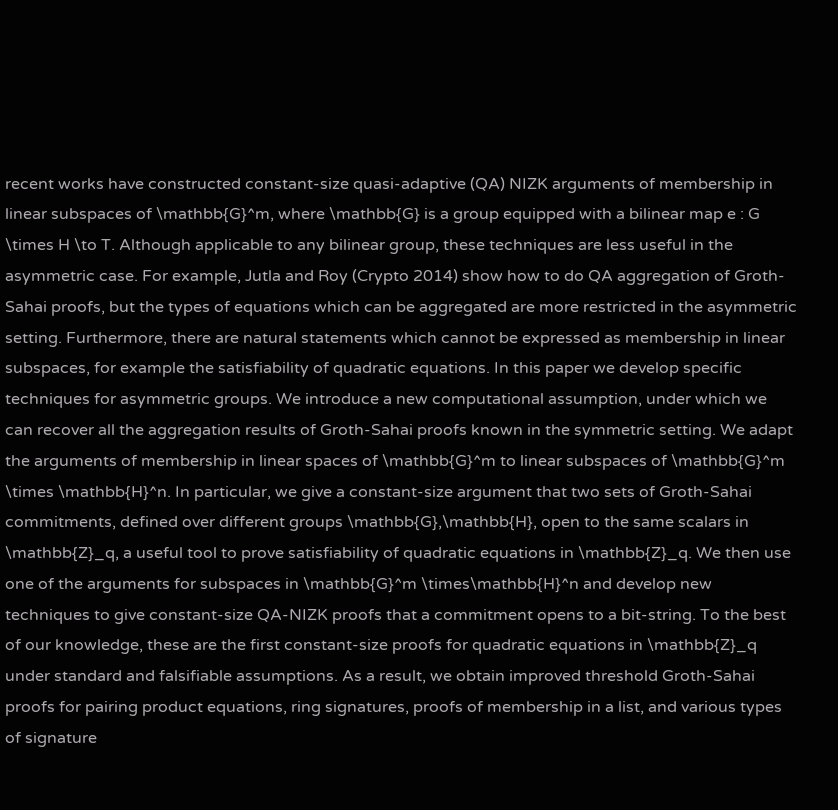recent works have constructed constant-size quasi-adaptive (QA) NIZK arguments of membership in linear subspaces of \mathbb{G}^m, where \mathbb{G} is a group equipped with a bilinear map e : G \times H \to T. Although applicable to any bilinear group, these techniques are less useful in the asymmetric case. For example, Jutla and Roy (Crypto 2014) show how to do QA aggregation of Groth- Sahai proofs, but the types of equations which can be aggregated are more restricted in the asymmetric setting. Furthermore, there are natural statements which cannot be expressed as membership in linear subspaces, for example the satisfiability of quadratic equations. In this paper we develop specific techniques for asymmetric groups. We introduce a new computational assumption, under which we can recover all the aggregation results of Groth-Sahai proofs known in the symmetric setting. We adapt the arguments of membership in linear spaces of \mathbb{G}^m to linear subspaces of \mathbb{G}^m \times \mathbb{H}^n. In particular, we give a constant-size argument that two sets of Groth-Sahai commitments, defined over different groups \mathbb{G},\mathbb{H}, open to the same scalars in \mathbb{Z}_q, a useful tool to prove satisfiability of quadratic equations in \mathbb{Z}_q. We then use one of the arguments for subspaces in \mathbb{G}^m \times\mathbb{H}^n and develop new techniques to give constant-size QA-NIZK proofs that a commitment opens to a bit-string. To the best of our knowledge, these are the first constant-size proofs for quadratic equations in \mathbb{Z}_q under standard and falsifiable assumptions. As a result, we obtain improved threshold Groth-Sahai proofs for pairing product equations, ring signatures, proofs of membership in a list, and various types of signature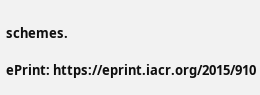schemes.

ePrint: https://eprint.iacr.org/2015/910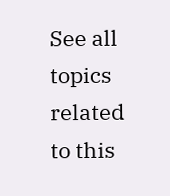See all topics related to this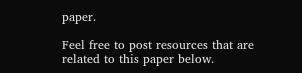paper.

Feel free to post resources that are related to this paper below.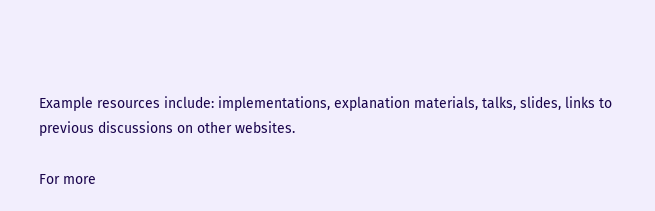Example resources include: implementations, explanation materials, talks, slides, links to previous discussions on other websites.

For more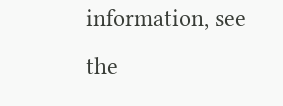information, see the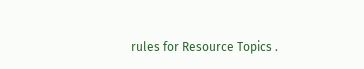rules for Resource Topics .